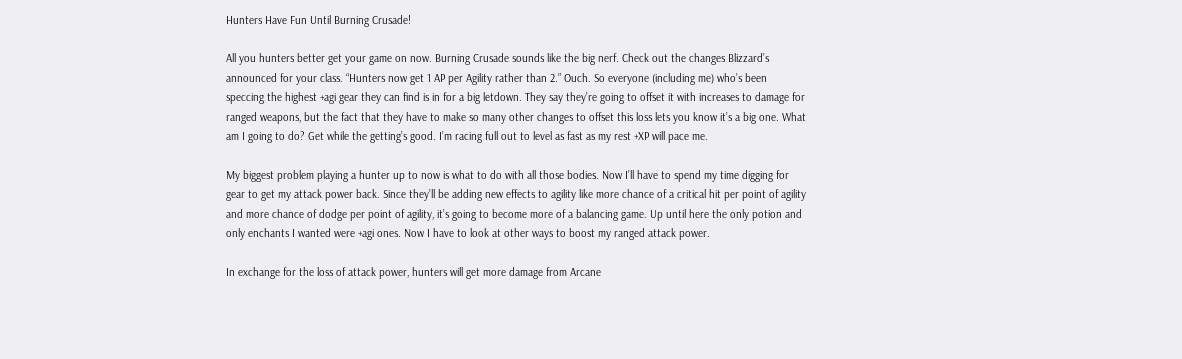Hunters Have Fun Until Burning Crusade!

All you hunters better get your game on now. Burning Crusade sounds like the big nerf. Check out the changes Blizzard’s announced for your class. “Hunters now get 1 AP per Agility rather than 2.” Ouch. So everyone (including me) who’s been speccing the highest +agi gear they can find is in for a big letdown. They say they’re going to offset it with increases to damage for ranged weapons, but the fact that they have to make so many other changes to offset this loss lets you know it’s a big one. What am I going to do? Get while the getting’s good. I’m racing full out to level as fast as my rest +XP will pace me.

My biggest problem playing a hunter up to now is what to do with all those bodies. Now I’ll have to spend my time digging for gear to get my attack power back. Since they’ll be adding new effects to agility like more chance of a critical hit per point of agility and more chance of dodge per point of agility, it’s going to become more of a balancing game. Up until here the only potion and only enchants I wanted were +agi ones. Now I have to look at other ways to boost my ranged attack power.

In exchange for the loss of attack power, hunters will get more damage from Arcane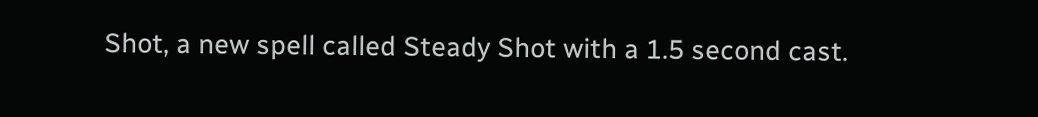Shot, a new spell called Steady Shot with a 1.5 second cast.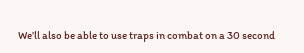We’ll also be able to use traps in combat on a 30 second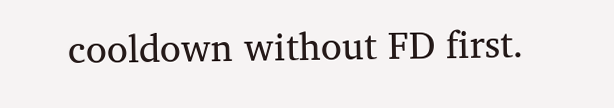cooldown without FD first.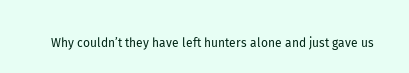Why couldn’t they have left hunters alone and just gave us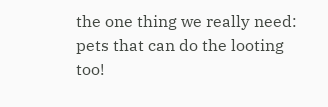the one thing we really need: pets that can do the looting too!